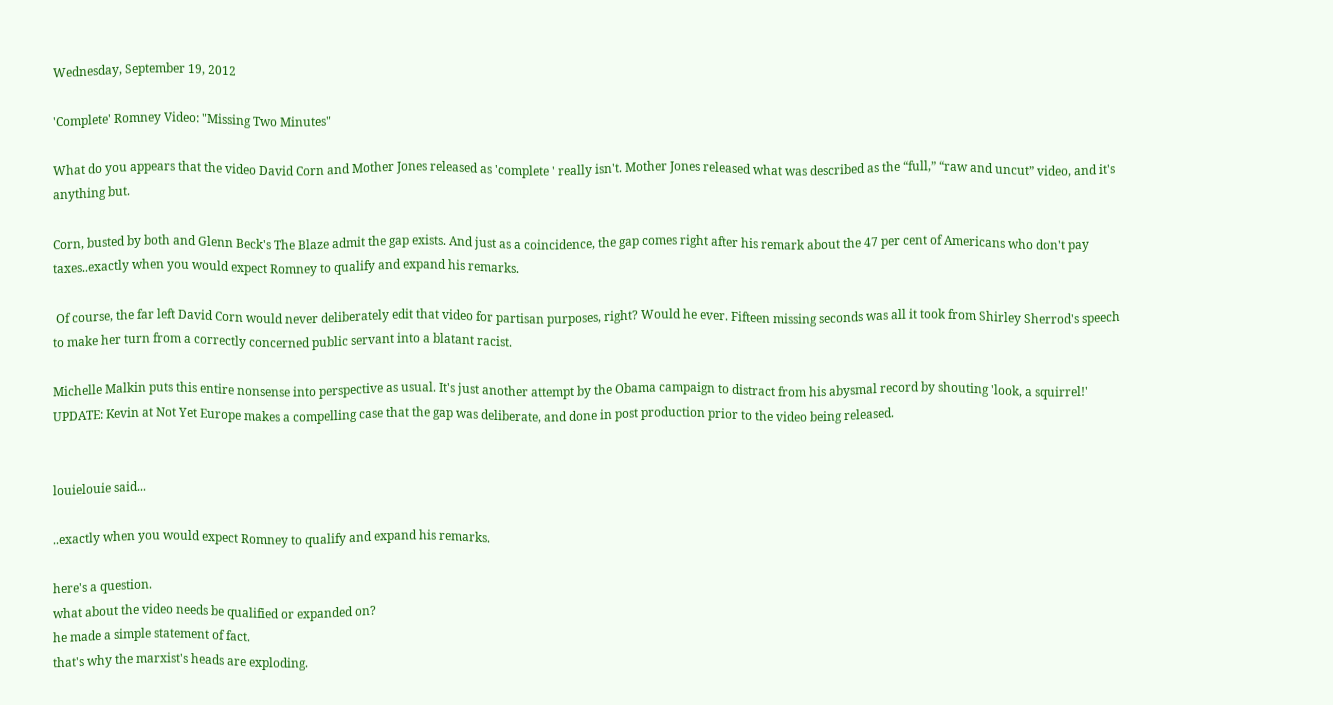Wednesday, September 19, 2012

'Complete' Romney Video: "Missing Two Minutes"

What do you appears that the video David Corn and Mother Jones released as 'complete ' really isn't. Mother Jones released what was described as the “full,” “raw and uncut” video, and it's anything but.

Corn, busted by both and Glenn Beck's The Blaze admit the gap exists. And just as a coincidence, the gap comes right after his remark about the 47 per cent of Americans who don't pay taxes..exactly when you would expect Romney to qualify and expand his remarks.

 Of course, the far left David Corn would never deliberately edit that video for partisan purposes, right? Would he ever. Fifteen missing seconds was all it took from Shirley Sherrod's speech to make her turn from a correctly concerned public servant into a blatant racist.

Michelle Malkin puts this entire nonsense into perspective as usual. It's just another attempt by the Obama campaign to distract from his abysmal record by shouting 'look, a squirrel!' UPDATE: Kevin at Not Yet Europe makes a compelling case that the gap was deliberate, and done in post production prior to the video being released.


louielouie said...

..exactly when you would expect Romney to qualify and expand his remarks.

here's a question.
what about the video needs be qualified or expanded on?
he made a simple statement of fact.
that's why the marxist's heads are exploding.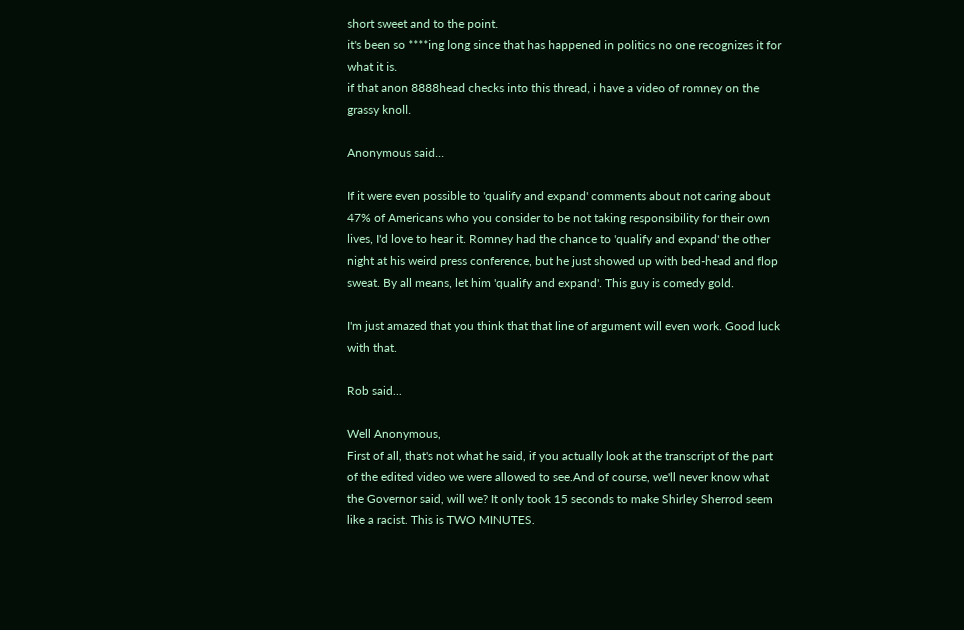short sweet and to the point.
it's been so ****ing long since that has happened in politics no one recognizes it for what it is.
if that anon 8888head checks into this thread, i have a video of romney on the grassy knoll.

Anonymous said...

If it were even possible to 'qualify and expand' comments about not caring about 47% of Americans who you consider to be not taking responsibility for their own lives, I'd love to hear it. Romney had the chance to 'qualify and expand' the other night at his weird press conference, but he just showed up with bed-head and flop sweat. By all means, let him 'qualify and expand'. This guy is comedy gold.

I'm just amazed that you think that that line of argument will even work. Good luck with that.

Rob said...

Well Anonymous,
First of all, that's not what he said, if you actually look at the transcript of the part of the edited video we were allowed to see.And of course, we'll never know what the Governor said, will we? It only took 15 seconds to make Shirley Sherrod seem like a racist. This is TWO MINUTES.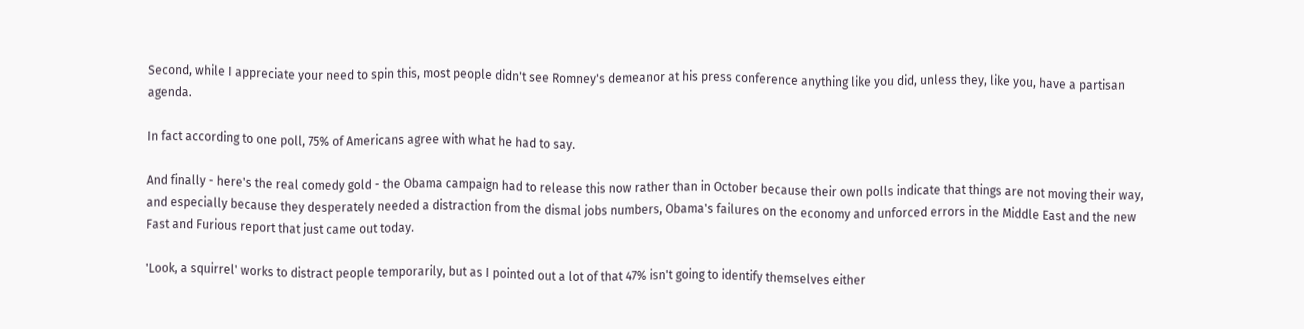Second, while I appreciate your need to spin this, most people didn't see Romney's demeanor at his press conference anything like you did, unless they, like you, have a partisan agenda.

In fact according to one poll, 75% of Americans agree with what he had to say.

And finally - here's the real comedy gold - the Obama campaign had to release this now rather than in October because their own polls indicate that things are not moving their way, and especially because they desperately needed a distraction from the dismal jobs numbers, Obama's failures on the economy and unforced errors in the Middle East and the new Fast and Furious report that just came out today.

'Look, a squirrel' works to distract people temporarily, but as I pointed out a lot of that 47% isn't going to identify themselves either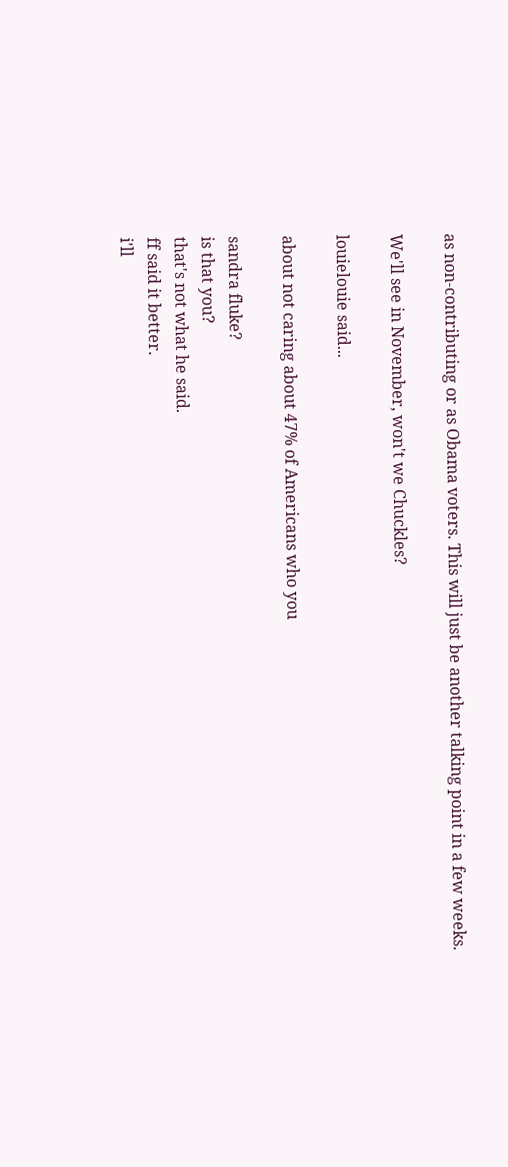as non-contributing or as Obama voters. This will just be another talking point in a few weeks.

We'll see in November, won't we Chuckles?

louielouie said...

about not caring about 47% of Americans who you

sandra fluke?
is that you?
that's not what he said.
ff said it better.
i'll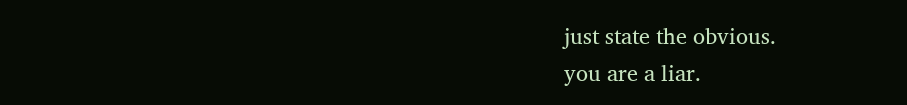just state the obvious.
you are a liar.